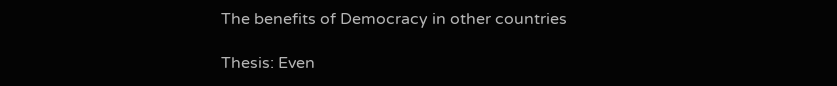The benefits of Democracy in other countries

Thesis: Even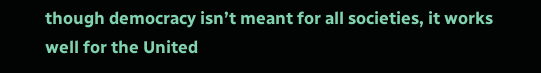though democracy isn’t meant for all societies, it works well for the United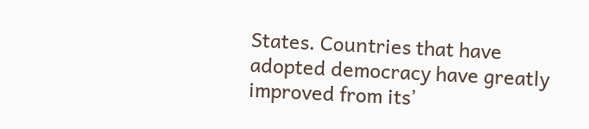States. Countries that have adopted democracy have greatly improved from its’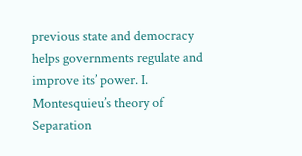previous state and democracy helps governments regulate and improve its’ power. I.                  Montesquieu’s theory of Separation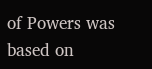of Powers was based on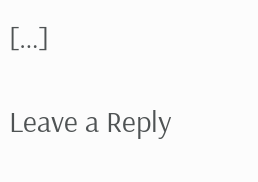[…]

Leave a Reply